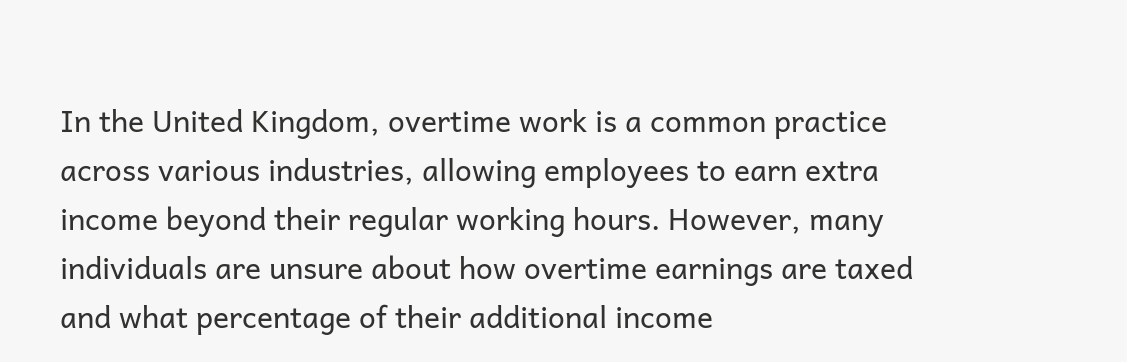In the United Kingdom, overtime work is a common practice across various industries, allowing employees to earn extra income beyond their regular working hours. However, many individuals are unsure about how overtime earnings are taxed and what percentage of their additional income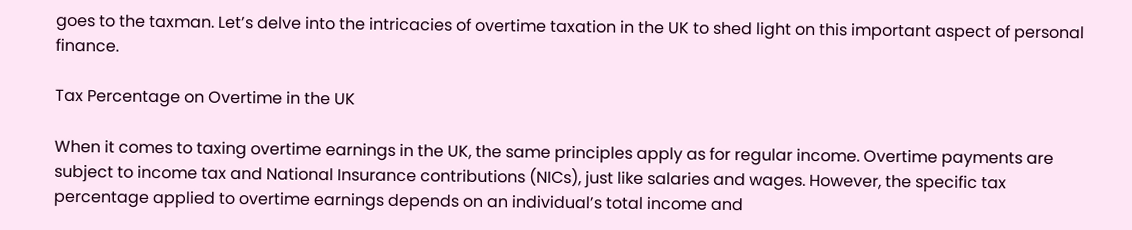goes to the taxman. Let’s delve into the intricacies of overtime taxation in the UK to shed light on this important aspect of personal finance.

Tax Percentage on Overtime in the UK

When it comes to taxing overtime earnings in the UK, the same principles apply as for regular income. Overtime payments are subject to income tax and National Insurance contributions (NICs), just like salaries and wages. However, the specific tax percentage applied to overtime earnings depends on an individual’s total income and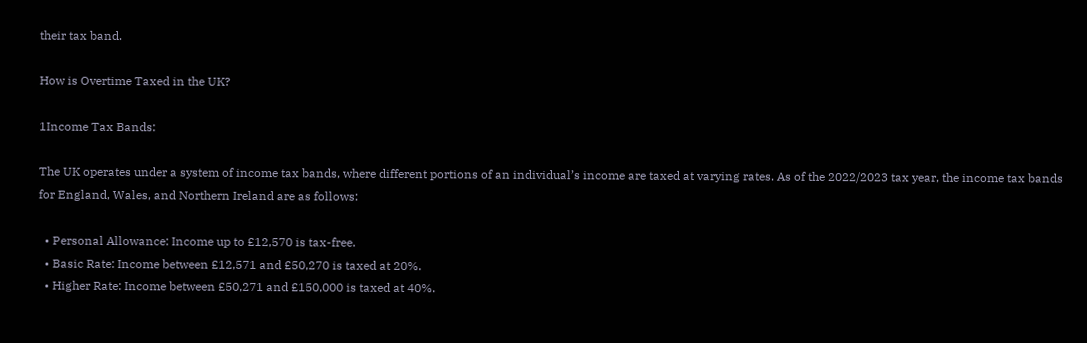their tax band.

How is Overtime Taxed in the UK?

1Income Tax Bands:

The UK operates under a system of income tax bands, where different portions of an individual’s income are taxed at varying rates. As of the 2022/2023 tax year, the income tax bands for England, Wales, and Northern Ireland are as follows:

  • Personal Allowance: Income up to £12,570 is tax-free.
  • Basic Rate: Income between £12,571 and £50,270 is taxed at 20%.
  • Higher Rate: Income between £50,271 and £150,000 is taxed at 40%.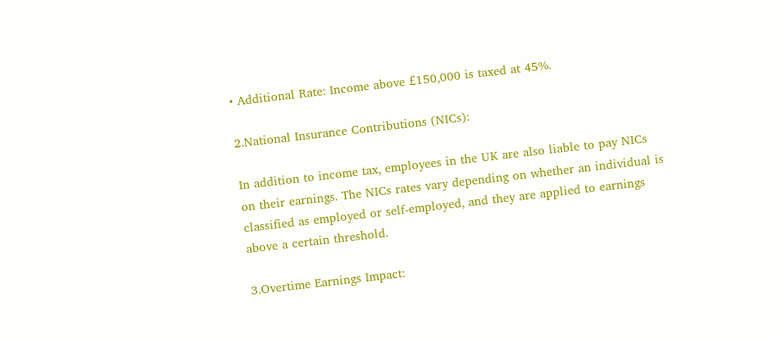• Additional Rate: Income above £150,000 is taxed at 45%.

2.National Insurance Contributions (NICs):

In addition to income tax, employees in the UK are also liable to pay NICs on their earnings. The NICs rates vary depending on whether an individual is classified as employed or self-employed, and they are applied to earnings above a certain threshold.

3.Overtime Earnings Impact: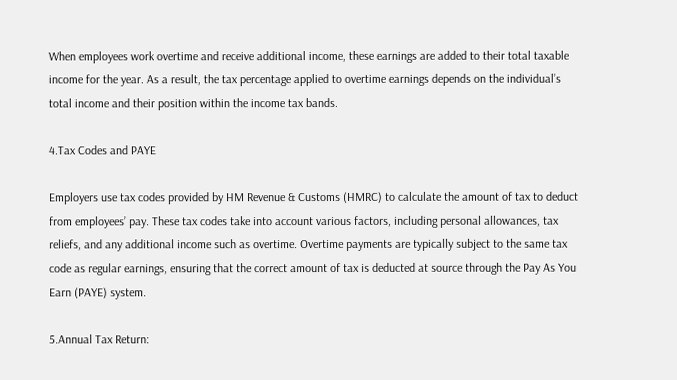When employees work overtime and receive additional income, these earnings are added to their total taxable income for the year. As a result, the tax percentage applied to overtime earnings depends on the individual’s total income and their position within the income tax bands.

4.Tax Codes and PAYE

Employers use tax codes provided by HM Revenue & Customs (HMRC) to calculate the amount of tax to deduct from employees’ pay. These tax codes take into account various factors, including personal allowances, tax reliefs, and any additional income such as overtime. Overtime payments are typically subject to the same tax code as regular earnings, ensuring that the correct amount of tax is deducted at source through the Pay As You Earn (PAYE) system.

5.Annual Tax Return: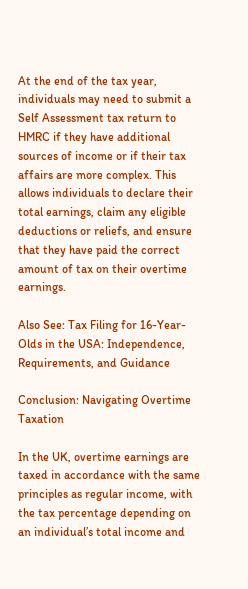At the end of the tax year, individuals may need to submit a Self Assessment tax return to HMRC if they have additional sources of income or if their tax affairs are more complex. This allows individuals to declare their total earnings, claim any eligible deductions or reliefs, and ensure that they have paid the correct amount of tax on their overtime earnings.

Also See: Tax Filing for 16-Year-Olds in the USA: Independence, Requirements, and Guidance

Conclusion: Navigating Overtime Taxation

In the UK, overtime earnings are taxed in accordance with the same principles as regular income, with the tax percentage depending on an individual’s total income and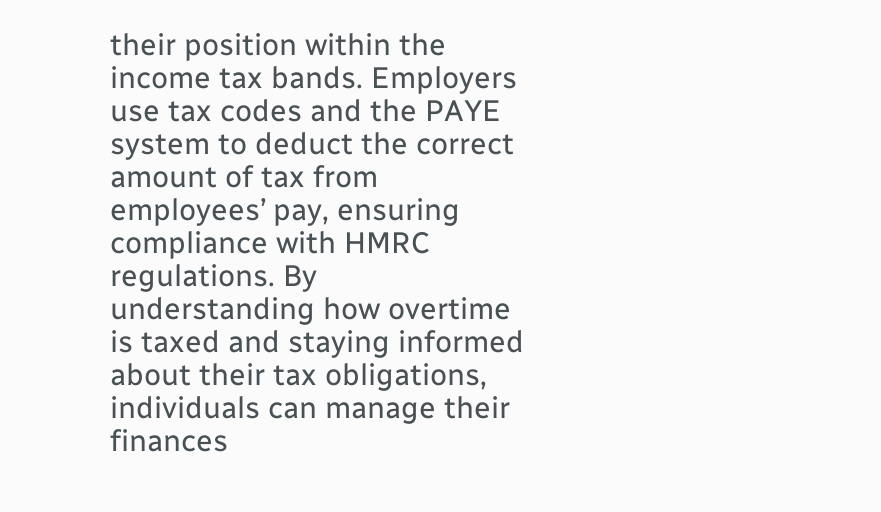their position within the income tax bands. Employers use tax codes and the PAYE system to deduct the correct amount of tax from employees’ pay, ensuring compliance with HMRC regulations. By understanding how overtime is taxed and staying informed about their tax obligations, individuals can manage their finances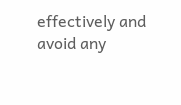effectively and avoid any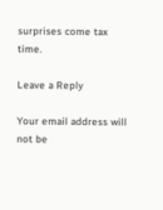surprises come tax time.

Leave a Reply

Your email address will not be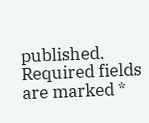published. Required fields are marked *